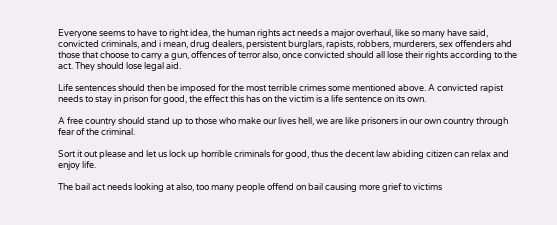Everyone seems to have to right idea, the human rights act needs a major overhaul, like so many have said, convicted criminals, and i mean, drug dealers, persistent burglars, rapists, robbers, murderers, sex offenders ahd those that choose to carry a gun, offences of terror also, once convicted should all lose their rights according to the act. They should lose legal aid.

Life sentences should then be imposed for the most terrible crimes some mentioned above. A convicted rapist needs to stay in prison for good, the effect this has on the victim is a life sentence on its own.

A free country should stand up to those who make our lives hell, we are like prisoners in our own country through fear of the criminal.

Sort it out please and let us lock up horrible criminals for good, thus the decent law abiding citizen can relax and enjoy life.

The bail act needs looking at also, too many people offend on bail causing more grief to victims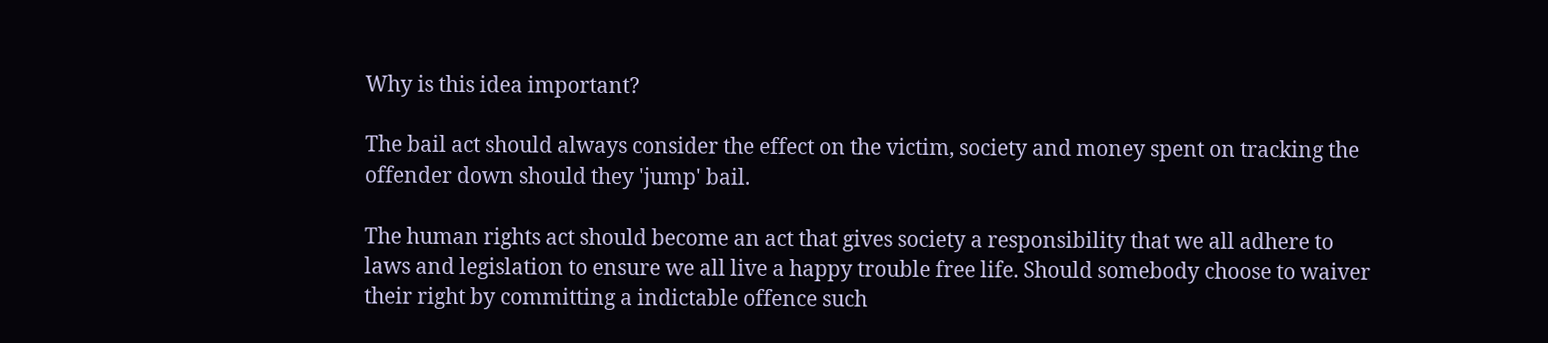Why is this idea important?

The bail act should always consider the effect on the victim, society and money spent on tracking the offender down should they 'jump' bail.

The human rights act should become an act that gives society a responsibility that we all adhere to laws and legislation to ensure we all live a happy trouble free life. Should somebody choose to waiver their right by committing a indictable offence such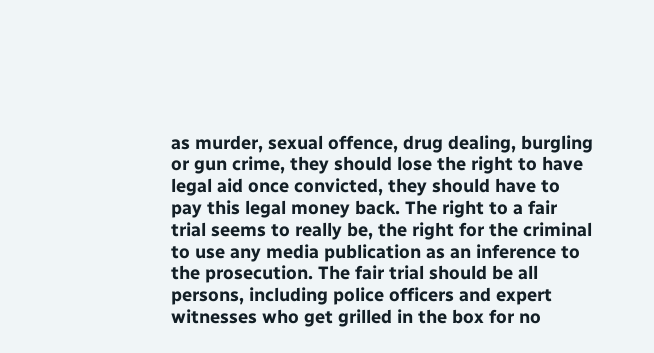as murder, sexual offence, drug dealing, burgling or gun crime, they should lose the right to have legal aid once convicted, they should have to pay this legal money back. The right to a fair trial seems to really be, the right for the criminal to use any media publication as an inference to the prosecution. The fair trial should be all persons, including police officers and expert witnesses who get grilled in the box for no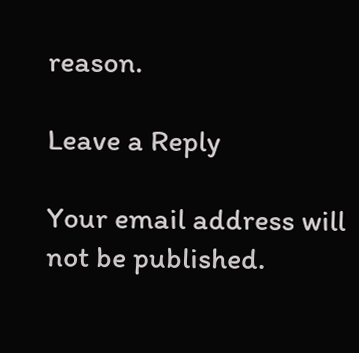reason.

Leave a Reply

Your email address will not be published.